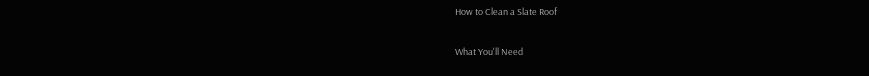How to Clean a Slate Roof

What You'll Need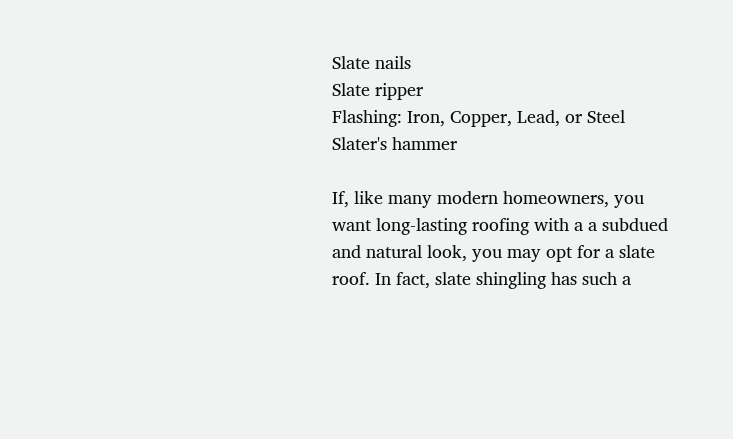Slate nails
Slate ripper
Flashing: Iron, Copper, Lead, or Steel
Slater's hammer

If, like many modern homeowners, you want long-lasting roofing with a a subdued and natural look, you may opt for a slate roof. In fact, slate shingling has such a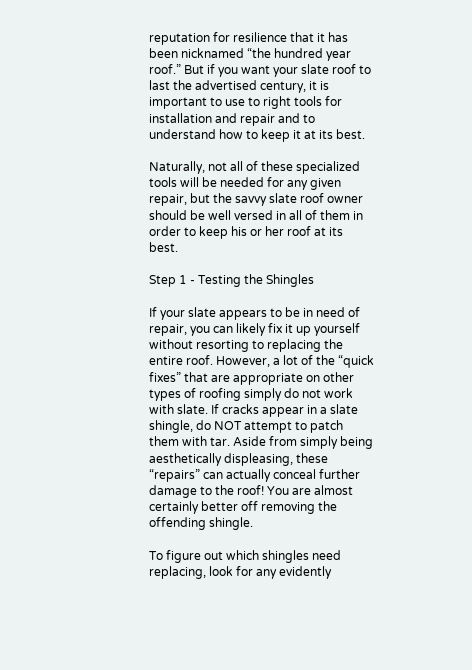reputation for resilience that it has been nicknamed “the hundred year roof.” But if you want your slate roof to last the advertised century, it is important to use to right tools for installation and repair and to understand how to keep it at its best.

Naturally, not all of these specialized tools will be needed for any given repair, but the savvy slate roof owner should be well versed in all of them in order to keep his or her roof at its best.

Step 1 - Testing the Shingles

If your slate appears to be in need of repair, you can likely fix it up yourself without resorting to replacing the entire roof. However, a lot of the “quick fixes” that are appropriate on other types of roofing simply do not work with slate. If cracks appear in a slate shingle, do NOT attempt to patch them with tar. Aside from simply being aesthetically displeasing, these “repairs” can actually conceal further damage to the roof! You are almost certainly better off removing the offending shingle.

To figure out which shingles need replacing, look for any evidently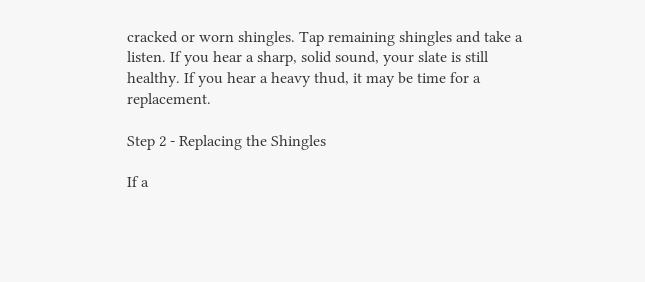cracked or worn shingles. Tap remaining shingles and take a listen. If you hear a sharp, solid sound, your slate is still healthy. If you hear a heavy thud, it may be time for a replacement.

Step 2 - Replacing the Shingles

If a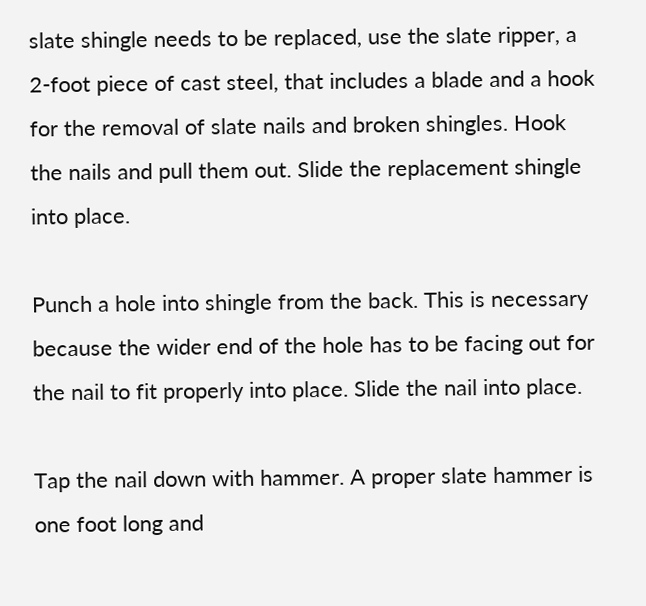slate shingle needs to be replaced, use the slate ripper, a 2-foot piece of cast steel, that includes a blade and a hook for the removal of slate nails and broken shingles. Hook the nails and pull them out. Slide the replacement shingle into place.

Punch a hole into shingle from the back. This is necessary because the wider end of the hole has to be facing out for the nail to fit properly into place. Slide the nail into place.

Tap the nail down with hammer. A proper slate hammer is one foot long and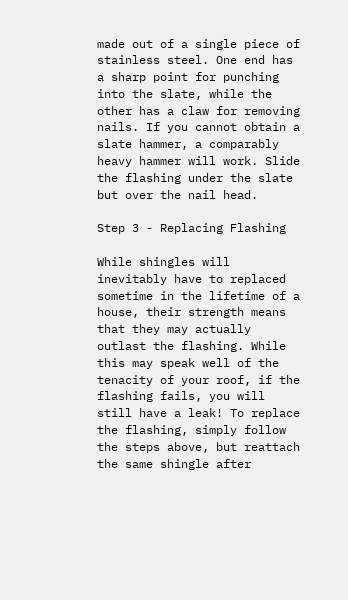made out of a single piece of stainless steel. One end has a sharp point for punching into the slate, while the other has a claw for removing nails. If you cannot obtain a slate hammer, a comparably heavy hammer will work. Slide the flashing under the slate but over the nail head.

Step 3 - Replacing Flashing

While shingles will inevitably have to replaced sometime in the lifetime of a house, their strength means that they may actually outlast the flashing. While this may speak well of the tenacity of your roof, if the flashing fails, you will still have a leak! To replace the flashing, simply follow the steps above, but reattach the same shingle after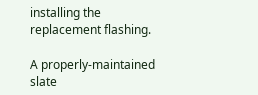installing the replacement flashing.

A properly-maintained slate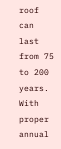roof can last from 75 to 200 years. With proper annual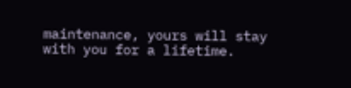maintenance, yours will stay with you for a lifetime.